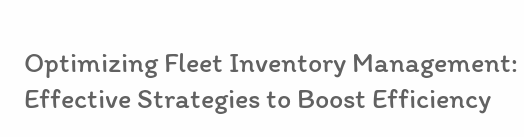Optimizing Fleet Inventory Management: Effective Strategies to Boost Efficiency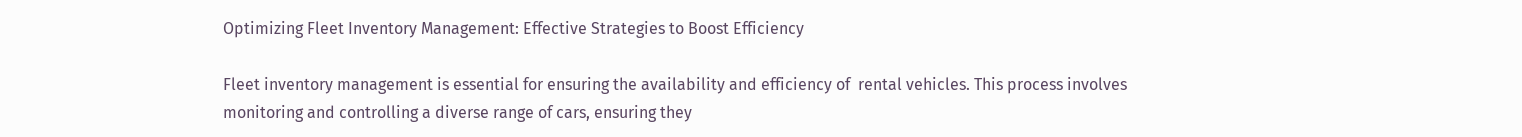Optimizing Fleet Inventory Management: Effective Strategies to Boost Efficiency

Fleet inventory management is essential for ensuring the availability and efficiency of  rental vehicles. This process involves monitoring and controlling a diverse range of cars, ensuring they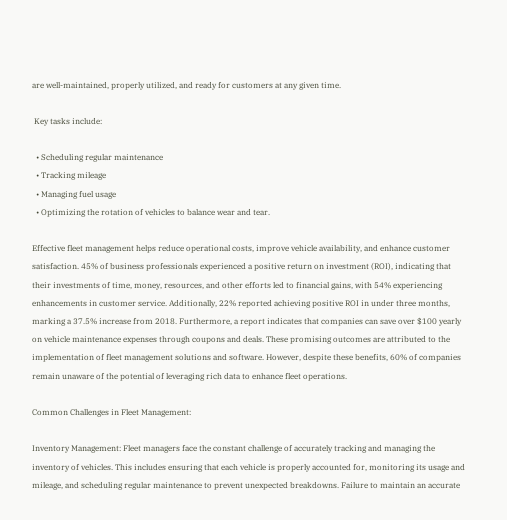are well-maintained, properly utilized, and ready for customers at any given time.

 Key tasks include:

  • Scheduling regular maintenance
  • Tracking mileage
  • Managing fuel usage
  • Optimizing the rotation of vehicles to balance wear and tear.

Effective fleet management helps reduce operational costs, improve vehicle availability, and enhance customer satisfaction. 45% of business professionals experienced a positive return on investment (ROI), indicating that their investments of time, money, resources, and other efforts led to financial gains, with 54% experiencing enhancements in customer service. Additionally, 22% reported achieving positive ROI in under three months, marking a 37.5% increase from 2018. Furthermore, a report indicates that companies can save over $100 yearly on vehicle maintenance expenses through coupons and deals. These promising outcomes are attributed to the implementation of fleet management solutions and software. However, despite these benefits, 60% of companies remain unaware of the potential of leveraging rich data to enhance fleet operations.

Common Challenges in Fleet Management:

Inventory Management: Fleet managers face the constant challenge of accurately tracking and managing the inventory of vehicles. This includes ensuring that each vehicle is properly accounted for, monitoring its usage and mileage, and scheduling regular maintenance to prevent unexpected breakdowns. Failure to maintain an accurate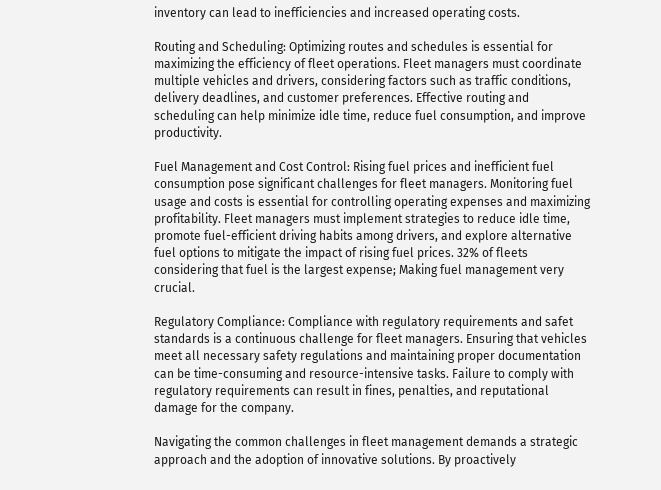inventory can lead to inefficiencies and increased operating costs.

Routing and Scheduling: Optimizing routes and schedules is essential for maximizing the efficiency of fleet operations. Fleet managers must coordinate multiple vehicles and drivers, considering factors such as traffic conditions, delivery deadlines, and customer preferences. Effective routing and scheduling can help minimize idle time, reduce fuel consumption, and improve productivity.

Fuel Management and Cost Control: Rising fuel prices and inefficient fuel consumption pose significant challenges for fleet managers. Monitoring fuel usage and costs is essential for controlling operating expenses and maximizing profitability. Fleet managers must implement strategies to reduce idle time, promote fuel-efficient driving habits among drivers, and explore alternative fuel options to mitigate the impact of rising fuel prices. 32% of fleets considering that fuel is the largest expense; Making fuel management very crucial.

Regulatory Compliance: Compliance with regulatory requirements and safet standards is a continuous challenge for fleet managers. Ensuring that vehicles meet all necessary safety regulations and maintaining proper documentation can be time-consuming and resource-intensive tasks. Failure to comply with regulatory requirements can result in fines, penalties, and reputational damage for the company.

Navigating the common challenges in fleet management demands a strategic approach and the adoption of innovative solutions. By proactively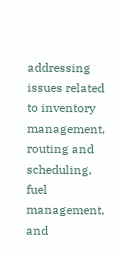addressing issues related to inventory management, routing and scheduling, fuel management, and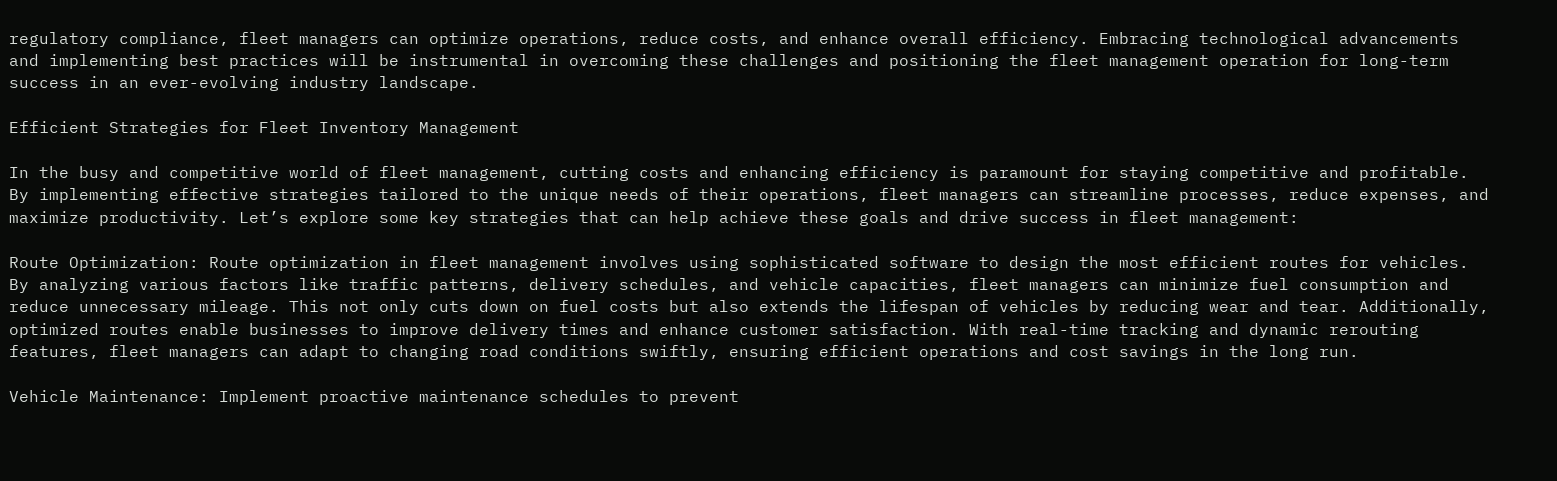regulatory compliance, fleet managers can optimize operations, reduce costs, and enhance overall efficiency. Embracing technological advancements and implementing best practices will be instrumental in overcoming these challenges and positioning the fleet management operation for long-term success in an ever-evolving industry landscape.

Efficient Strategies for Fleet Inventory Management

In the busy and competitive world of fleet management, cutting costs and enhancing efficiency is paramount for staying competitive and profitable. By implementing effective strategies tailored to the unique needs of their operations, fleet managers can streamline processes, reduce expenses, and maximize productivity. Let’s explore some key strategies that can help achieve these goals and drive success in fleet management:

Route Optimization: Route optimization in fleet management involves using sophisticated software to design the most efficient routes for vehicles. By analyzing various factors like traffic patterns, delivery schedules, and vehicle capacities, fleet managers can minimize fuel consumption and reduce unnecessary mileage. This not only cuts down on fuel costs but also extends the lifespan of vehicles by reducing wear and tear. Additionally, optimized routes enable businesses to improve delivery times and enhance customer satisfaction. With real-time tracking and dynamic rerouting features, fleet managers can adapt to changing road conditions swiftly, ensuring efficient operations and cost savings in the long run.

Vehicle Maintenance: Implement proactive maintenance schedules to prevent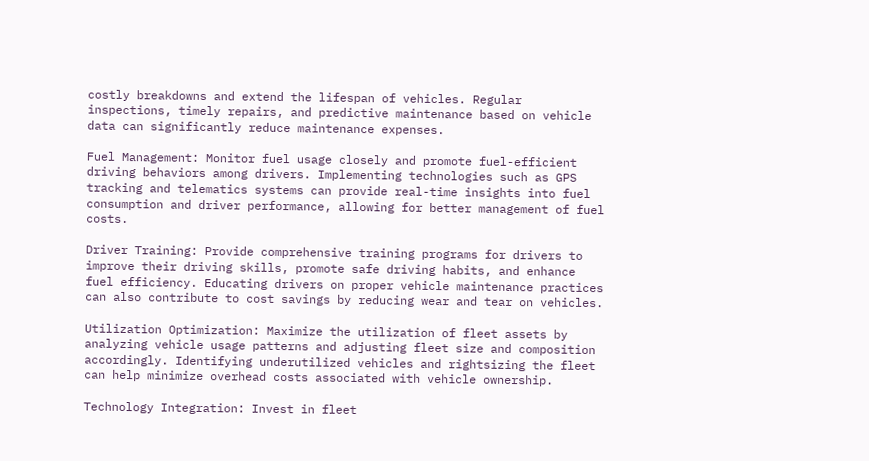costly breakdowns and extend the lifespan of vehicles. Regular inspections, timely repairs, and predictive maintenance based on vehicle data can significantly reduce maintenance expenses.

Fuel Management: Monitor fuel usage closely and promote fuel-efficient driving behaviors among drivers. Implementing technologies such as GPS tracking and telematics systems can provide real-time insights into fuel consumption and driver performance, allowing for better management of fuel costs.

Driver Training: Provide comprehensive training programs for drivers to improve their driving skills, promote safe driving habits, and enhance fuel efficiency. Educating drivers on proper vehicle maintenance practices can also contribute to cost savings by reducing wear and tear on vehicles.

Utilization Optimization: Maximize the utilization of fleet assets by analyzing vehicle usage patterns and adjusting fleet size and composition accordingly. Identifying underutilized vehicles and rightsizing the fleet can help minimize overhead costs associated with vehicle ownership.

Technology Integration: Invest in fleet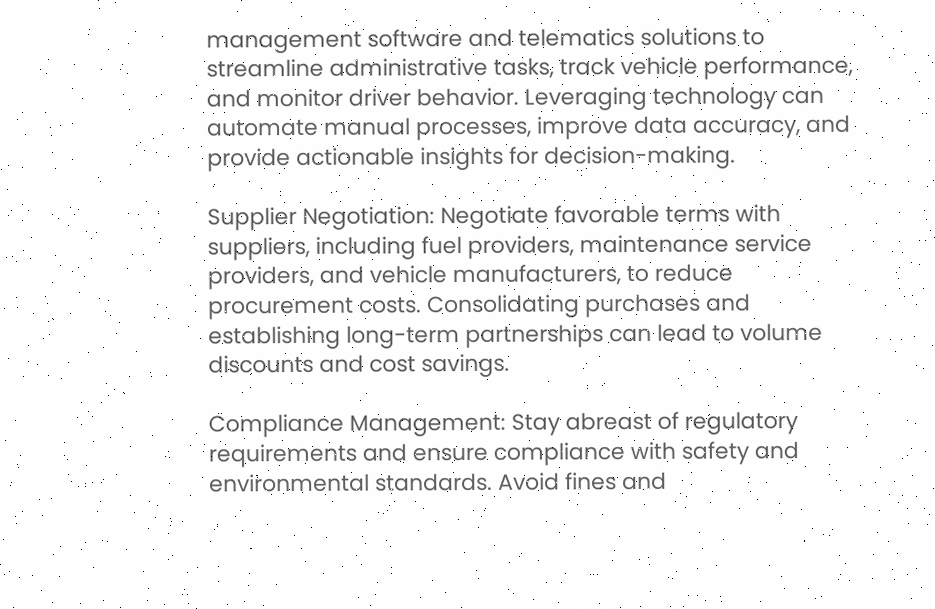management software and telematics solutions to streamline administrative tasks, track vehicle performance, and monitor driver behavior. Leveraging technology can automate manual processes, improve data accuracy, and provide actionable insights for decision-making.

Supplier Negotiation: Negotiate favorable terms with suppliers, including fuel providers, maintenance service providers, and vehicle manufacturers, to reduce procurement costs. Consolidating purchases and establishing long-term partnerships can lead to volume discounts and cost savings.

Compliance Management: Stay abreast of regulatory requirements and ensure compliance with safety and environmental standards. Avoid fines and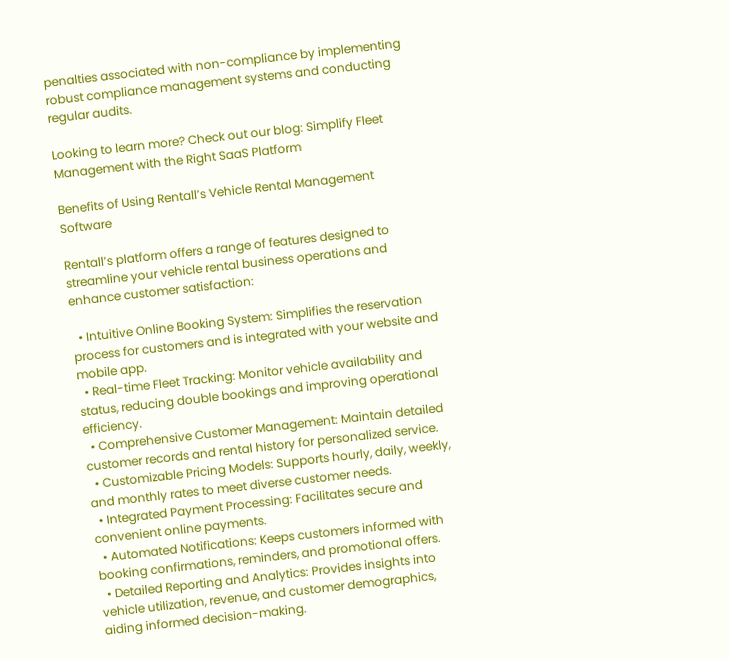penalties associated with non-compliance by implementing robust compliance management systems and conducting regular audits.

Looking to learn more? Check out our blog: Simplify Fleet Management with the Right SaaS Platform

Benefits of Using Rentall’s Vehicle Rental Management Software

Rentall’s platform offers a range of features designed to streamline your vehicle rental business operations and enhance customer satisfaction:

  • Intuitive Online Booking System: Simplifies the reservation process for customers and is integrated with your website and mobile app.
  • Real-time Fleet Tracking: Monitor vehicle availability and status, reducing double bookings and improving operational efficiency.
  • Comprehensive Customer Management: Maintain detailed customer records and rental history for personalized service.
  • Customizable Pricing Models: Supports hourly, daily, weekly, and monthly rates to meet diverse customer needs.
  • Integrated Payment Processing: Facilitates secure and convenient online payments.
  • Automated Notifications: Keeps customers informed with booking confirmations, reminders, and promotional offers.
  • Detailed Reporting and Analytics: Provides insights into vehicle utilization, revenue, and customer demographics, aiding informed decision-making.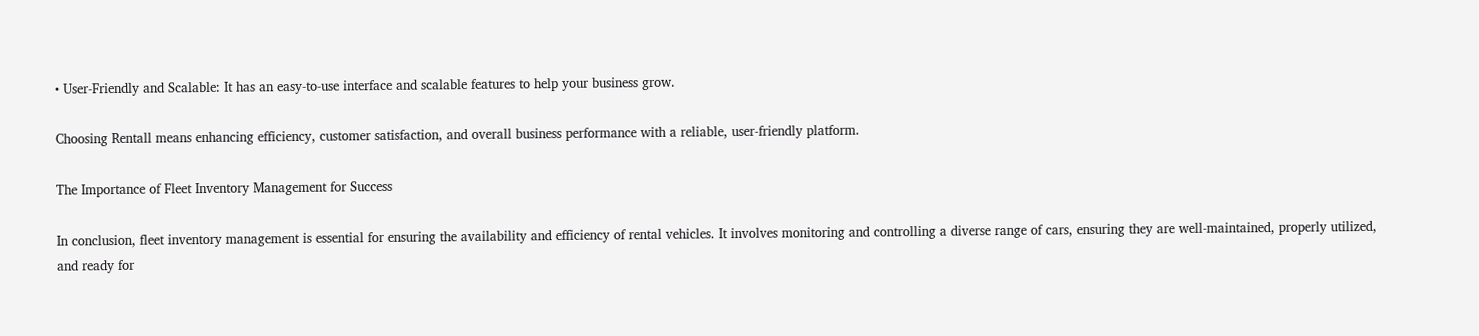• User-Friendly and Scalable: It has an easy-to-use interface and scalable features to help your business grow.

Choosing Rentall means enhancing efficiency, customer satisfaction, and overall business performance with a reliable, user-friendly platform.

The Importance of Fleet Inventory Management for Success

In conclusion, fleet inventory management is essential for ensuring the availability and efficiency of rental vehicles. It involves monitoring and controlling a diverse range of cars, ensuring they are well-maintained, properly utilized, and ready for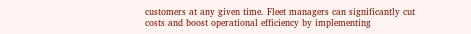customers at any given time. Fleet managers can significantly cut costs and boost operational efficiency by implementing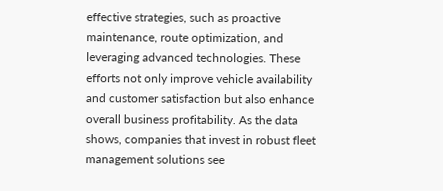effective strategies, such as proactive maintenance, route optimization, and leveraging advanced technologies. These efforts not only improve vehicle availability and customer satisfaction but also enhance overall business profitability. As the data shows, companies that invest in robust fleet management solutions see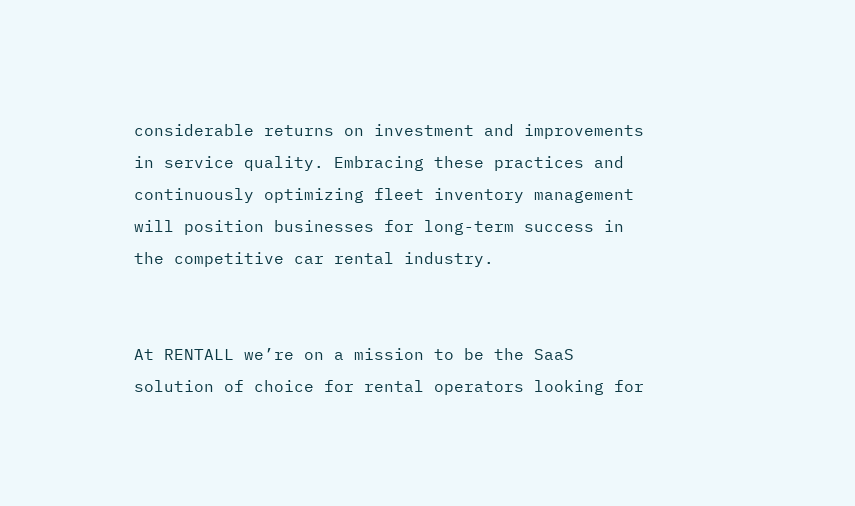considerable returns on investment and improvements in service quality. Embracing these practices and continuously optimizing fleet inventory management will position businesses for long-term success in the competitive car rental industry.


At RENTALL we’re on a mission to be the SaaS solution of choice for rental operators looking for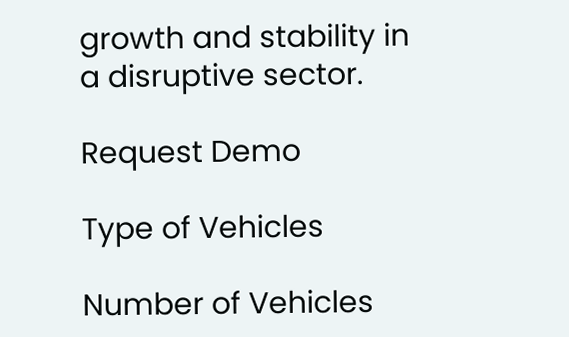growth and stability in a disruptive sector.

Request Demo

Type of Vehicles

Number of Vehicles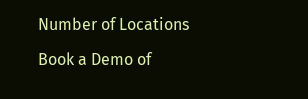Number of Locations

Book a Demo of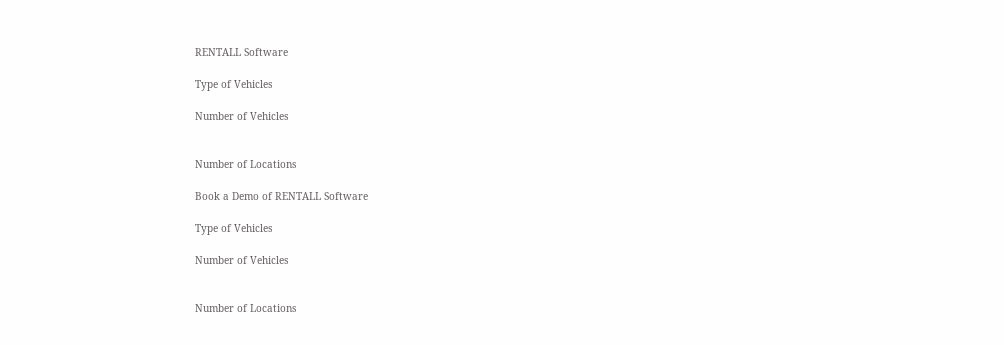RENTALL Software

Type of Vehicles

Number of Vehicles


Number of Locations

Book a Demo of RENTALL Software

Type of Vehicles

Number of Vehicles


Number of Locations